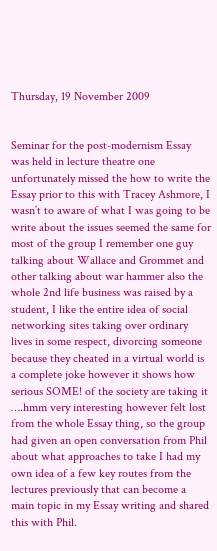Thursday, 19 November 2009


Seminar for the post-modernism Essay was held in lecture theatre one unfortunately missed the how to write the Essay prior to this with Tracey Ashmore, I wasn’t to aware of what I was going to be write about the issues seemed the same for most of the group I remember one guy talking about Wallace and Grommet and other talking about war hammer also the whole 2nd life business was raised by a student, I like the entire idea of social networking sites taking over ordinary lives in some respect, divorcing someone because they cheated in a virtual world is a complete joke however it shows how serious SOME! of the society are taking it ….hmm very interesting however felt lost from the whole Essay thing, so the group had given an open conversation from Phil about what approaches to take I had my own idea of a few key routes from the lectures previously that can become a main topic in my Essay writing and shared this with Phil.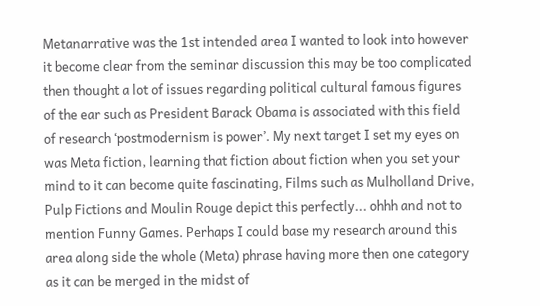Metanarrative was the 1st intended area I wanted to look into however it become clear from the seminar discussion this may be too complicated then thought a lot of issues regarding political cultural famous figures of the ear such as President Barack Obama is associated with this field of research ‘postmodernism is power’. My next target I set my eyes on was Meta fiction, learning that fiction about fiction when you set your mind to it can become quite fascinating, Films such as Mulholland Drive, Pulp Fictions and Moulin Rouge depict this perfectly... ohhh and not to mention Funny Games. Perhaps I could base my research around this area along side the whole (Meta) phrase having more then one category as it can be merged in the midst of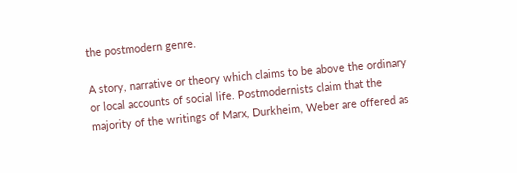the postmodern genre.

A story, narrative or theory which claims to be above the ordinary or local accounts of social life. Postmodernists claim that the majority of the writings of Marx, Durkheim, Weber are offered as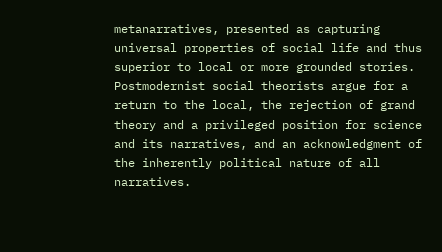metanarratives, presented as capturing universal properties of social life and thus superior to local or more grounded stories. Postmodernist social theorists argue for a return to the local, the rejection of grand theory and a privileged position for science and its narratives, and an acknowledgment of the inherently political nature of all narratives.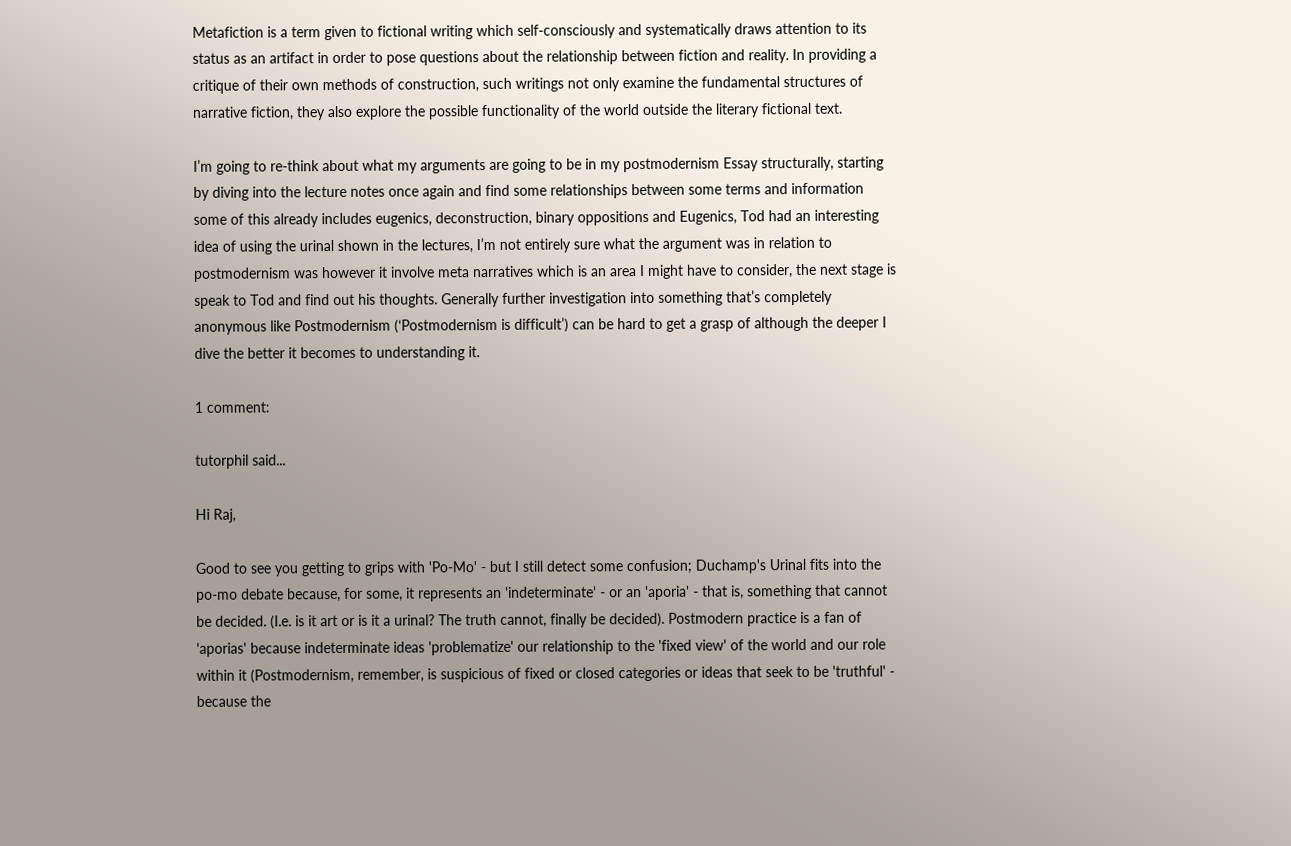Metafiction is a term given to fictional writing which self-consciously and systematically draws attention to its status as an artifact in order to pose questions about the relationship between fiction and reality. In providing a critique of their own methods of construction, such writings not only examine the fundamental structures of narrative fiction, they also explore the possible functionality of the world outside the literary fictional text.

I’m going to re-think about what my arguments are going to be in my postmodernism Essay structurally, starting by diving into the lecture notes once again and find some relationships between some terms and information some of this already includes eugenics, deconstruction, binary oppositions and Eugenics, Tod had an interesting idea of using the urinal shown in the lectures, I’m not entirely sure what the argument was in relation to postmodernism was however it involve meta narratives which is an area I might have to consider, the next stage is speak to Tod and find out his thoughts. Generally further investigation into something that’s completely anonymous like Postmodernism (‘Postmodernism is difficult’) can be hard to get a grasp of although the deeper I dive the better it becomes to understanding it.

1 comment:

tutorphil said...

Hi Raj,

Good to see you getting to grips with 'Po-Mo' - but I still detect some confusion; Duchamp's Urinal fits into the po-mo debate because, for some, it represents an 'indeterminate' - or an 'aporia' - that is, something that cannot be decided. (I.e. is it art or is it a urinal? The truth cannot, finally be decided). Postmodern practice is a fan of 'aporias' because indeterminate ideas 'problematize' our relationship to the 'fixed view' of the world and our role within it (Postmodernism, remember, is suspicious of fixed or closed categories or ideas that seek to be 'truthful' - because the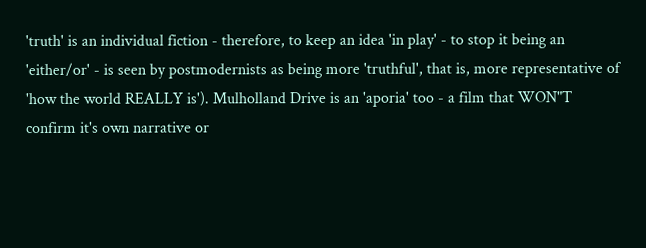'truth' is an individual fiction - therefore, to keep an idea 'in play' - to stop it being an 'either/or' - is seen by postmodernists as being more 'truthful', that is, more representative of 'how the world REALLY is'). Mulholland Drive is an 'aporia' too - a film that WON"T confirm it's own narrative or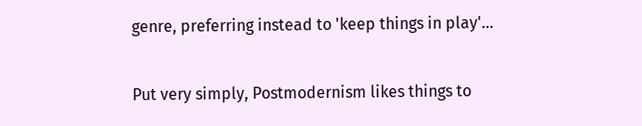genre, preferring instead to 'keep things in play'...

Put very simply, Postmodernism likes things to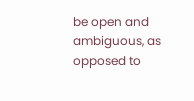be open and ambiguous, as opposed to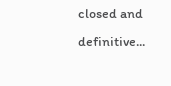closed and definitive...